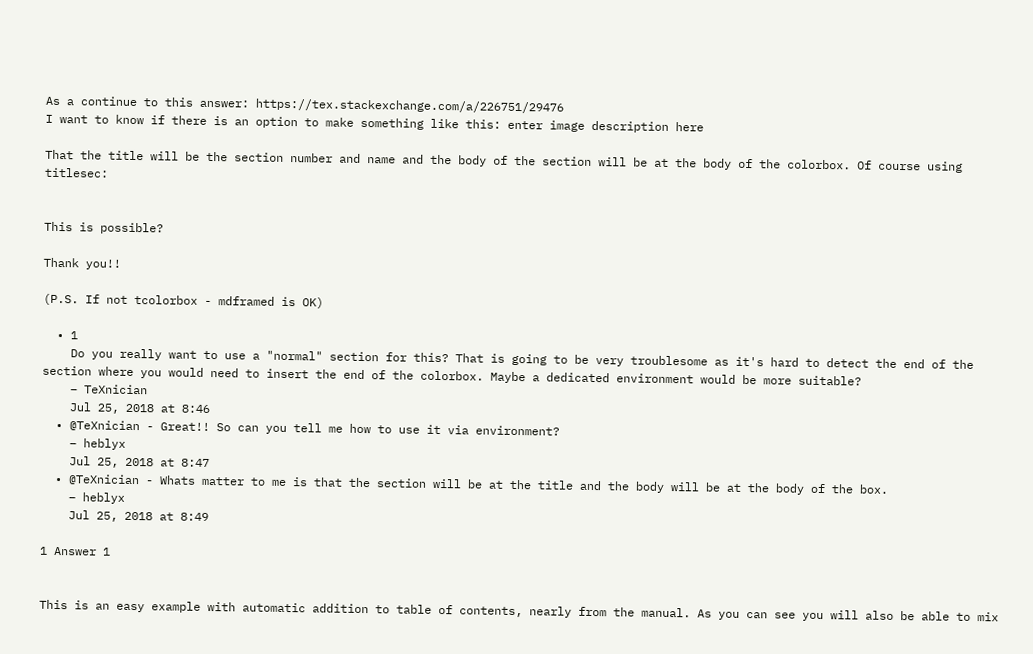As a continue to this answer: https://tex.stackexchange.com/a/226751/29476
I want to know if there is an option to make something like this: enter image description here

That the title will be the section number and name and the body of the section will be at the body of the colorbox. Of course using titlesec:


This is possible?

Thank you!!

(P.S. If not tcolorbox - mdframed is OK)

  • 1
    Do you really want to use a "normal" section for this? That is going to be very troublesome as it's hard to detect the end of the section where you would need to insert the end of the colorbox. Maybe a dedicated environment would be more suitable?
    – TeXnician
    Jul 25, 2018 at 8:46
  • @TeXnician - Great!! So can you tell me how to use it via environment?
    – heblyx
    Jul 25, 2018 at 8:47
  • @TeXnician - Whats matter to me is that the section will be at the title and the body will be at the body of the box.
    – heblyx
    Jul 25, 2018 at 8:49

1 Answer 1


This is an easy example with automatic addition to table of contents, nearly from the manual. As you can see you will also be able to mix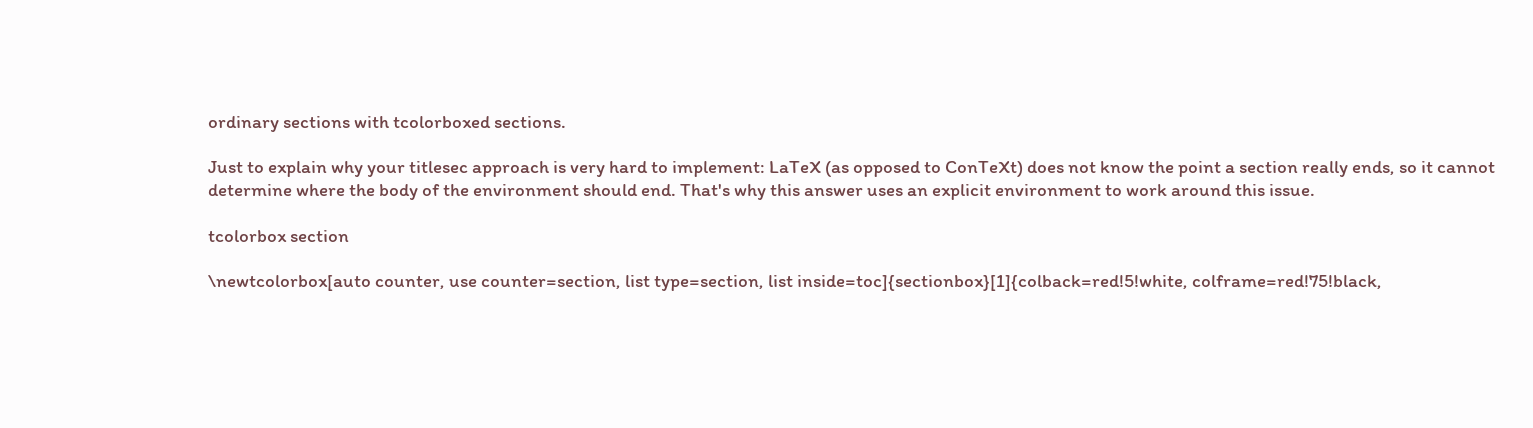ordinary sections with tcolorboxed sections.

Just to explain why your titlesec approach is very hard to implement: LaTeX (as opposed to ConTeXt) does not know the point a section really ends, so it cannot determine where the body of the environment should end. That's why this answer uses an explicit environment to work around this issue.

tcolorbox section

\newtcolorbox[auto counter, use counter=section, list type=section, list inside=toc]{sectionbox}[1]{colback=red!5!white, colframe=red!75!black,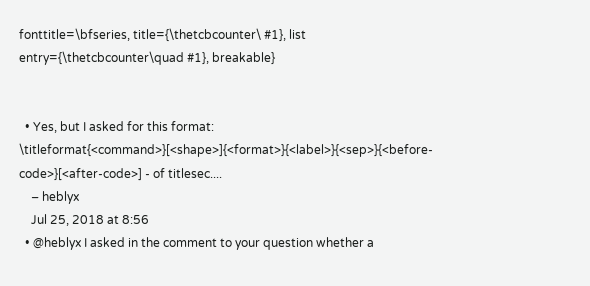fonttitle=\bfseries, title={\thetcbcounter\ #1}, list entry={\thetcbcounter\quad #1}, breakable}


  • Yes, but I asked for this format: \titleformat{<command>}[<shape>]{<format>}{<label>}{<sep>}{<before-code>}[<after-code>] - of titlesec....
    – heblyx
    Jul 25, 2018 at 8:56
  • @heblyx I asked in the comment to your question whether a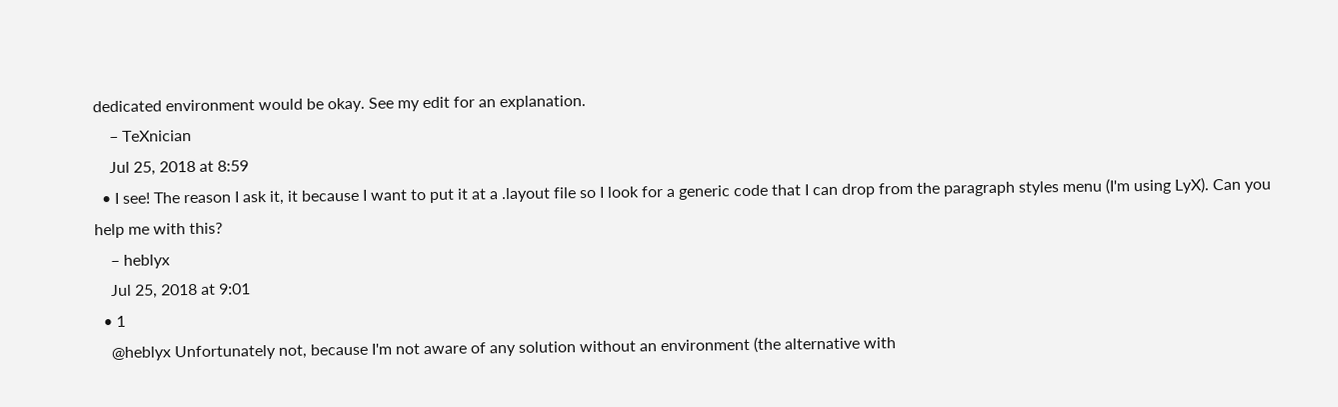dedicated environment would be okay. See my edit for an explanation.
    – TeXnician
    Jul 25, 2018 at 8:59
  • I see! The reason I ask it, it because I want to put it at a .layout file so I look for a generic code that I can drop from the paragraph styles menu (I'm using LyX). Can you help me with this?
    – heblyx
    Jul 25, 2018 at 9:01
  • 1
    @heblyx Unfortunately not, because I'm not aware of any solution without an environment (the alternative with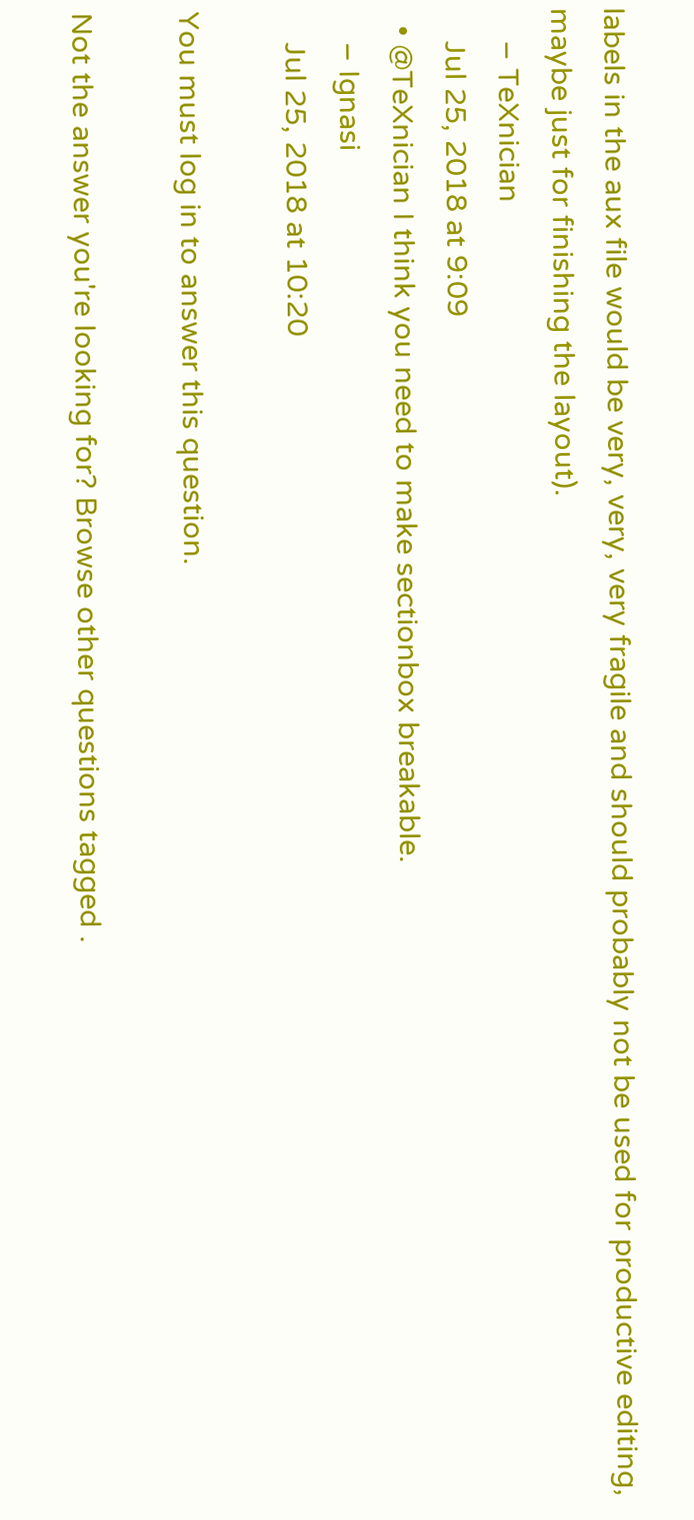labels in the aux file would be very, very, very fragile and should probably not be used for productive editing, maybe just for finishing the layout).
    – TeXnician
    Jul 25, 2018 at 9:09
  • @TeXnician I think you need to make sectionbox breakable.
    – Ignasi
    Jul 25, 2018 at 10:20

You must log in to answer this question.

Not the answer you're looking for? Browse other questions tagged .